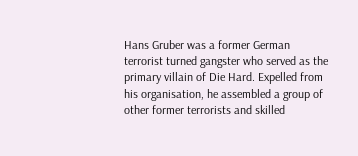Hans Gruber was a former German terrorist turned gangster who served as the primary villain of Die Hard. Expelled from his organisation, he assembled a group of other former terrorists and skilled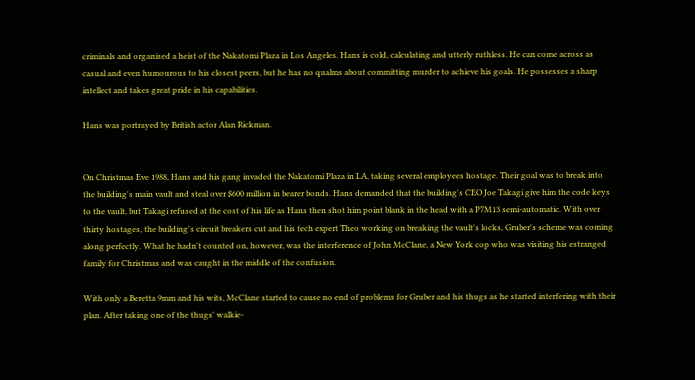criminals and organised a heist of the Nakatomi Plaza in Los Angeles. Hans is cold, calculating and utterly ruthless. He can come across as casual and even humourous to his closest peers, but he has no qualms about committing murder to achieve his goals. He possesses a sharp intellect and takes great pride in his capabilities.

Hans was portrayed by British actor Alan Rickman.


On Christmas Eve 1988, Hans and his gang invaded the Nakatomi Plaza in LA, taking several employees hostage. Their goal was to break into the building's main vault and steal over $600 million in bearer bonds. Hans demanded that the building's CEO Joe Takagi give him the code keys to the vault, but Takagi refused at the cost of his life as Hans then shot him point blank in the head with a P7M13 semi-automatic. With over thirty hostages, the building's circuit breakers cut and his tech expert Theo working on breaking the vault's locks, Gruber's scheme was coming along perfectly. What he hadn't counted on, however, was the interference of John McClane, a New York cop who was visiting his estranged family for Christmas and was caught in the middle of the confusion.

With only a Beretta 9mm and his wits, McClane started to cause no end of problems for Gruber and his thugs as he started interfering with their plan. After taking one of the thugs' walkie-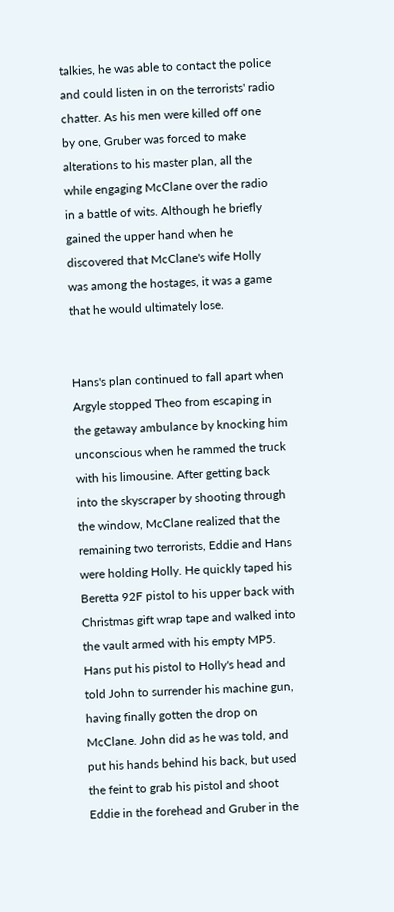talkies, he was able to contact the police and could listen in on the terrorists' radio chatter. As his men were killed off one by one, Gruber was forced to make alterations to his master plan, all the while engaging McClane over the radio in a battle of wits. Although he briefly gained the upper hand when he discovered that McClane's wife Holly was among the hostages, it was a game that he would ultimately lose.


Hans's plan continued to fall apart when Argyle stopped Theo from escaping in the getaway ambulance by knocking him unconscious when he rammed the truck with his limousine. After getting back into the skyscraper by shooting through the window, McClane realized that the remaining two terrorists, Eddie and Hans were holding Holly. He quickly taped his Beretta 92F pistol to his upper back with Christmas gift wrap tape and walked into the vault armed with his empty MP5. Hans put his pistol to Holly's head and told John to surrender his machine gun, having finally gotten the drop on McClane. John did as he was told, and put his hands behind his back, but used the feint to grab his pistol and shoot Eddie in the forehead and Gruber in the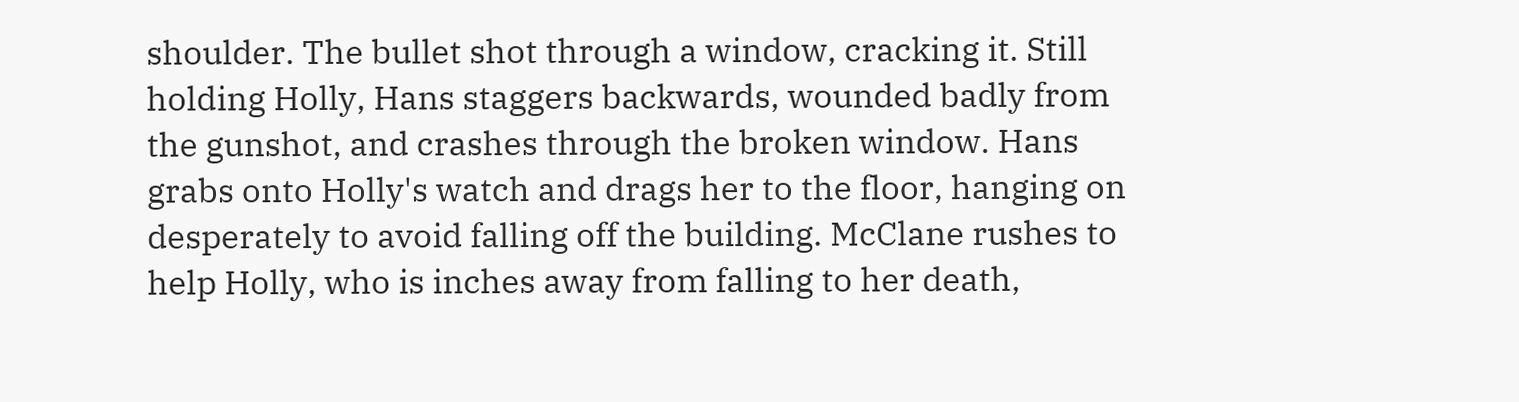shoulder. The bullet shot through a window, cracking it. Still holding Holly, Hans staggers backwards, wounded badly from the gunshot, and crashes through the broken window. Hans grabs onto Holly's watch and drags her to the floor, hanging on desperately to avoid falling off the building. McClane rushes to help Holly, who is inches away from falling to her death,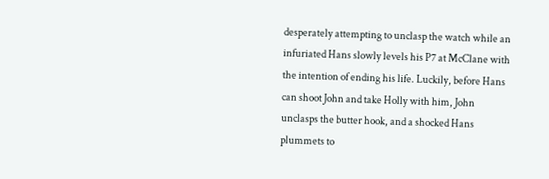desperately attempting to unclasp the watch while an infuriated Hans slowly levels his P7 at McClane with the intention of ending his life. Luckily, before Hans can shoot John and take Holly with him, John unclasps the butter hook, and a shocked Hans plummets to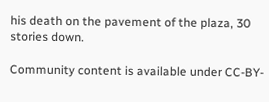his death on the pavement of the plaza, 30 stories down.

Community content is available under CC-BY-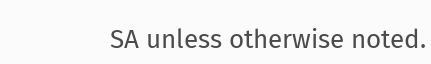SA unless otherwise noted.